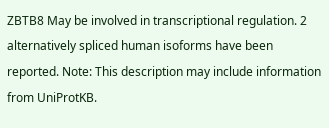ZBTB8 May be involved in transcriptional regulation. 2 alternatively spliced human isoforms have been reported. Note: This description may include information from UniProtKB.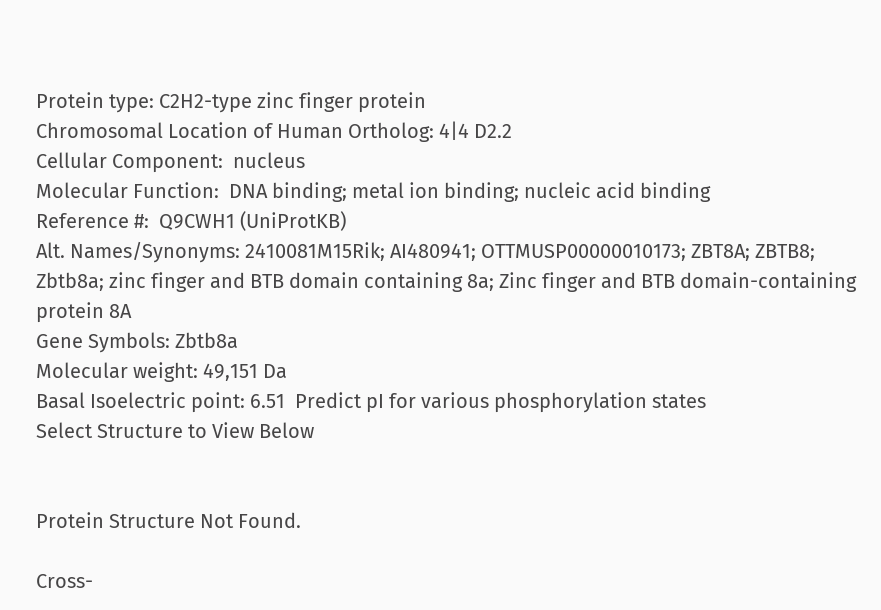Protein type: C2H2-type zinc finger protein
Chromosomal Location of Human Ortholog: 4|4 D2.2
Cellular Component:  nucleus
Molecular Function:  DNA binding; metal ion binding; nucleic acid binding
Reference #:  Q9CWH1 (UniProtKB)
Alt. Names/Synonyms: 2410081M15Rik; AI480941; OTTMUSP00000010173; ZBT8A; ZBTB8; Zbtb8a; zinc finger and BTB domain containing 8a; Zinc finger and BTB domain-containing protein 8A
Gene Symbols: Zbtb8a
Molecular weight: 49,151 Da
Basal Isoelectric point: 6.51  Predict pI for various phosphorylation states
Select Structure to View Below


Protein Structure Not Found.

Cross-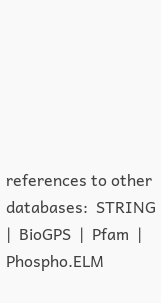references to other databases:  STRING  |  BioGPS  |  Pfam  |  Phospho.ELM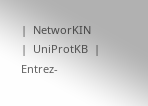|  NetworKIN  |  UniProtKB  |  Entrez-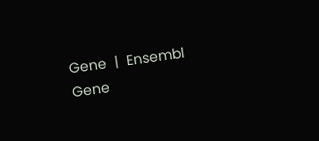Gene  |  Ensembl Gene